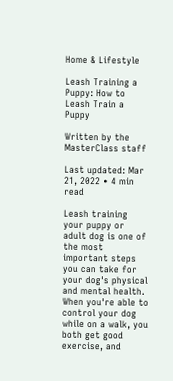Home & Lifestyle

Leash Training a Puppy: How to Leash Train a Puppy

Written by the MasterClass staff

Last updated: Mar 21, 2022 • 4 min read

Leash training your puppy or adult dog is one of the most important steps you can take for your dog's physical and mental health. When you're able to control your dog while on a walk, you both get good exercise, and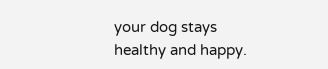your dog stays healthy and happy.